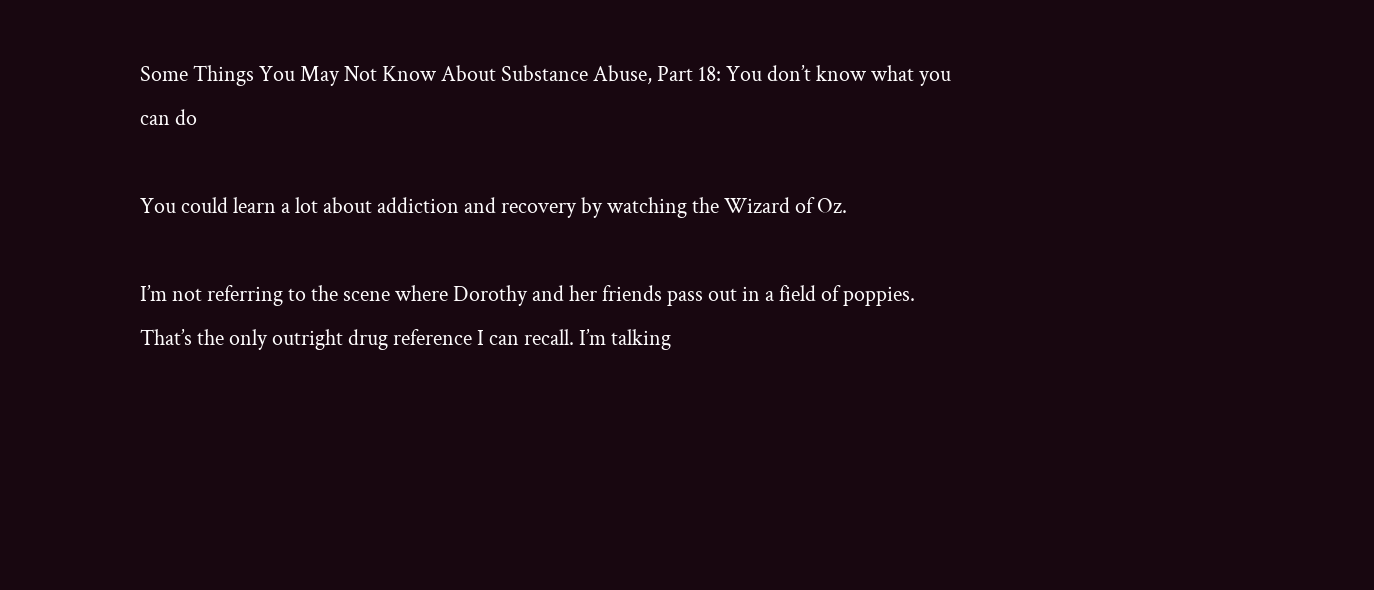Some Things You May Not Know About Substance Abuse, Part 18: You don’t know what you can do

You could learn a lot about addiction and recovery by watching the Wizard of Oz.

I’m not referring to the scene where Dorothy and her friends pass out in a field of poppies. That’s the only outright drug reference I can recall. I’m talking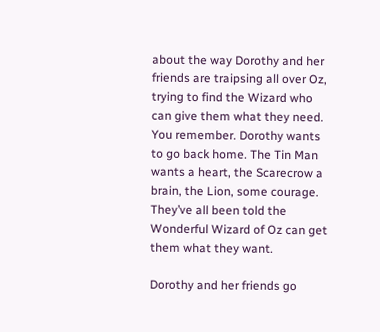about the way Dorothy and her friends are traipsing all over Oz, trying to find the Wizard who can give them what they need. You remember. Dorothy wants to go back home. The Tin Man wants a heart, the Scarecrow a brain, the Lion, some courage. They’ve all been told the Wonderful Wizard of Oz can get them what they want.

Dorothy and her friends go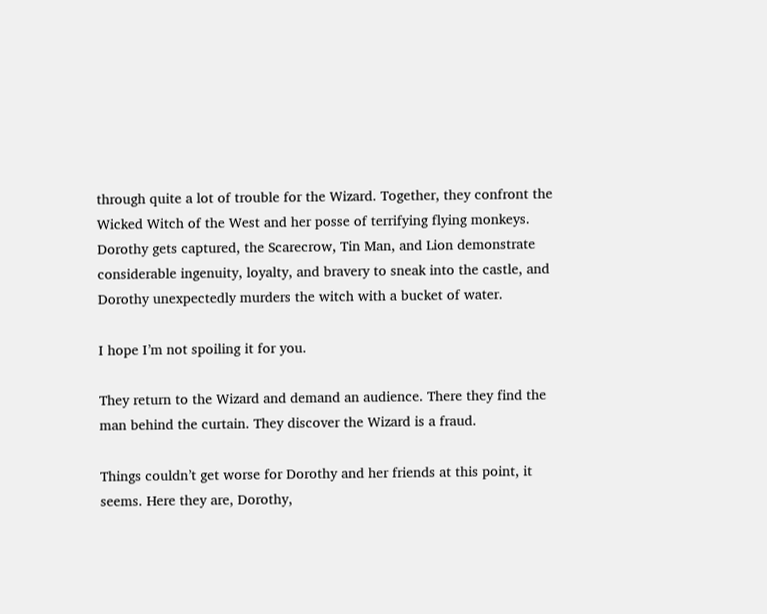through quite a lot of trouble for the Wizard. Together, they confront the Wicked Witch of the West and her posse of terrifying flying monkeys. Dorothy gets captured, the Scarecrow, Tin Man, and Lion demonstrate considerable ingenuity, loyalty, and bravery to sneak into the castle, and Dorothy unexpectedly murders the witch with a bucket of water.

I hope I’m not spoiling it for you.

They return to the Wizard and demand an audience. There they find the man behind the curtain. They discover the Wizard is a fraud.

Things couldn’t get worse for Dorothy and her friends at this point, it seems. Here they are, Dorothy,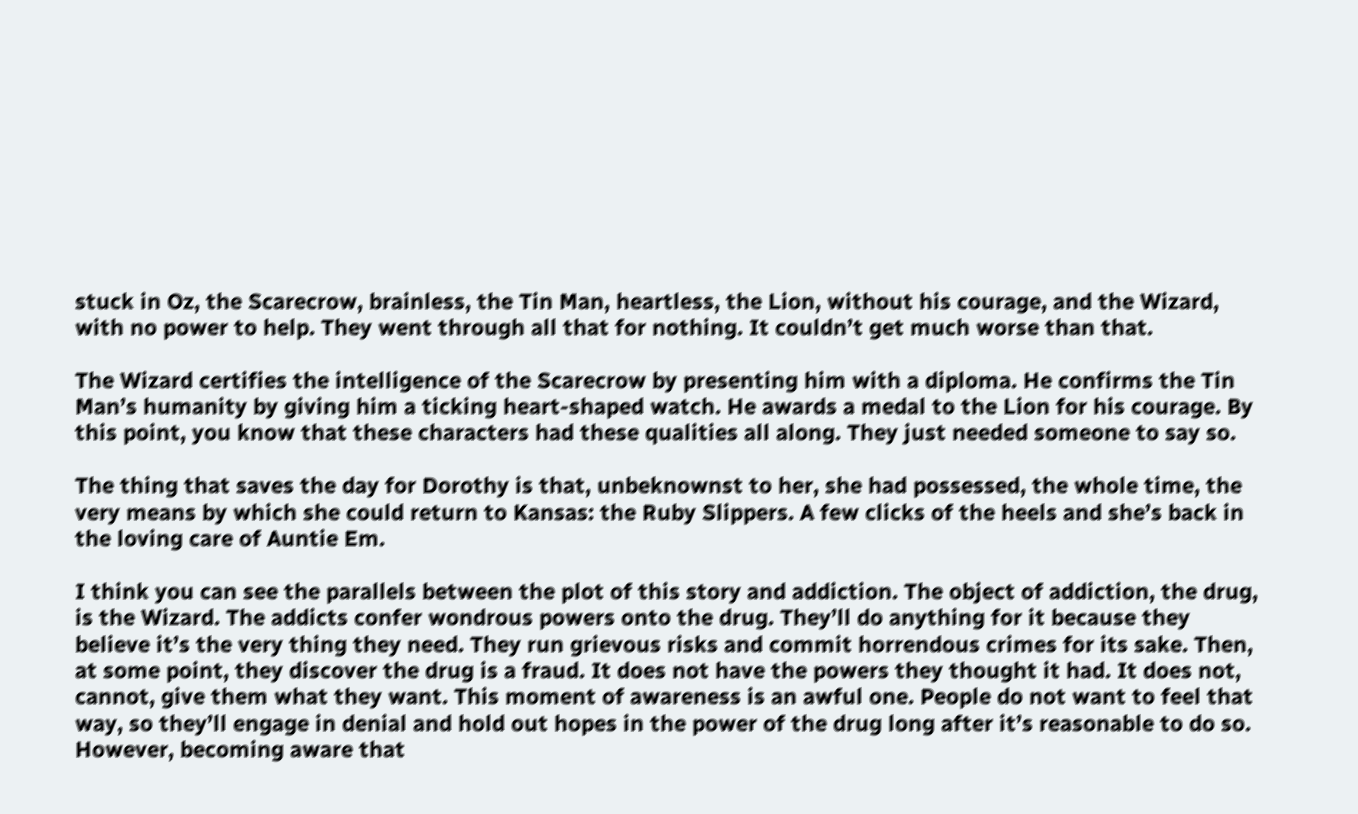stuck in Oz, the Scarecrow, brainless, the Tin Man, heartless, the Lion, without his courage, and the Wizard, with no power to help. They went through all that for nothing. It couldn’t get much worse than that.

The Wizard certifies the intelligence of the Scarecrow by presenting him with a diploma. He confirms the Tin Man’s humanity by giving him a ticking heart-shaped watch. He awards a medal to the Lion for his courage. By this point, you know that these characters had these qualities all along. They just needed someone to say so.

The thing that saves the day for Dorothy is that, unbeknownst to her, she had possessed, the whole time, the very means by which she could return to Kansas: the Ruby Slippers. A few clicks of the heels and she’s back in the loving care of Auntie Em.

I think you can see the parallels between the plot of this story and addiction. The object of addiction, the drug, is the Wizard. The addicts confer wondrous powers onto the drug. They’ll do anything for it because they believe it’s the very thing they need. They run grievous risks and commit horrendous crimes for its sake. Then, at some point, they discover the drug is a fraud. It does not have the powers they thought it had. It does not, cannot, give them what they want. This moment of awareness is an awful one. People do not want to feel that way, so they’ll engage in denial and hold out hopes in the power of the drug long after it’s reasonable to do so. However, becoming aware that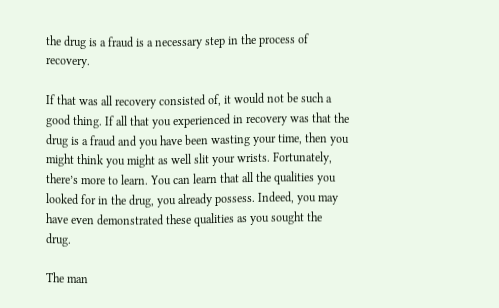the drug is a fraud is a necessary step in the process of recovery.

If that was all recovery consisted of, it would not be such a good thing. If all that you experienced in recovery was that the drug is a fraud and you have been wasting your time, then you might think you might as well slit your wrists. Fortunately, there’s more to learn. You can learn that all the qualities you looked for in the drug, you already possess. Indeed, you may have even demonstrated these qualities as you sought the drug.

The man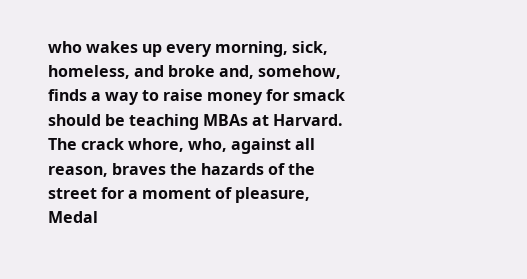who wakes up every morning, sick, homeless, and broke and, somehow, finds a way to raise money for smack should be teaching MBAs at Harvard. The crack whore, who, against all reason, braves the hazards of the street for a moment of pleasure, Medal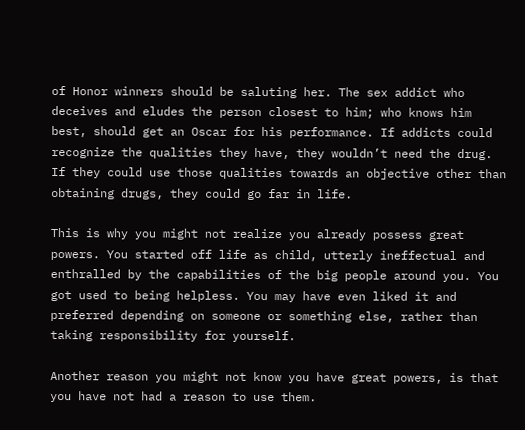of Honor winners should be saluting her. The sex addict who deceives and eludes the person closest to him; who knows him best, should get an Oscar for his performance. If addicts could recognize the qualities they have, they wouldn’t need the drug. If they could use those qualities towards an objective other than obtaining drugs, they could go far in life.

This is why you might not realize you already possess great powers. You started off life as child, utterly ineffectual and enthralled by the capabilities of the big people around you. You got used to being helpless. You may have even liked it and preferred depending on someone or something else, rather than taking responsibility for yourself.

Another reason you might not know you have great powers, is that you have not had a reason to use them.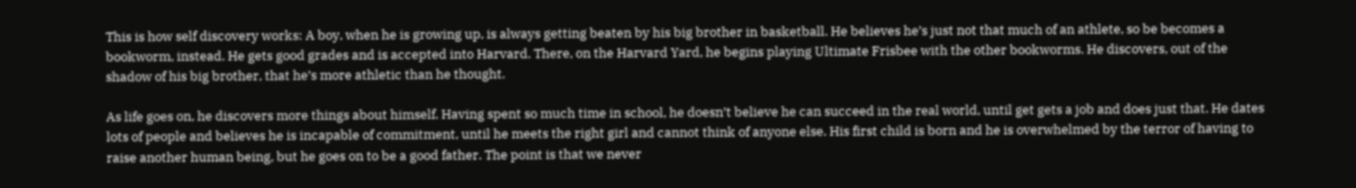This is how self discovery works: A boy, when he is growing up, is always getting beaten by his big brother in basketball. He believes he’s just not that much of an athlete, so be becomes a bookworm, instead. He gets good grades and is accepted into Harvard. There, on the Harvard Yard, he begins playing Ultimate Frisbee with the other bookworms. He discovers, out of the shadow of his big brother, that he’s more athletic than he thought.

As life goes on, he discovers more things about himself. Having spent so much time in school, he doesn’t believe he can succeed in the real world, until get gets a job and does just that. He dates lots of people and believes he is incapable of commitment, until he meets the right girl and cannot think of anyone else. His first child is born and he is overwhelmed by the terror of having to raise another human being, but he goes on to be a good father. The point is that we never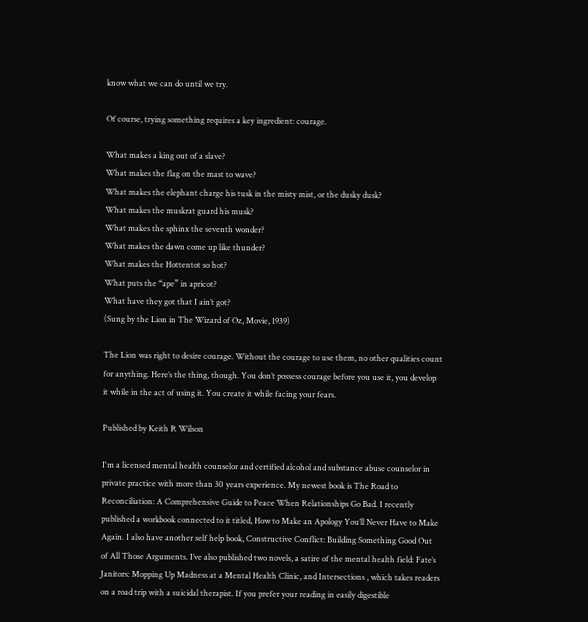know what we can do until we try.

Of course, trying something requires a key ingredient: courage.

What makes a king out of a slave?
What makes the flag on the mast to wave?
What makes the elephant charge his tusk in the misty mist, or the dusky dusk?
What makes the muskrat guard his musk?
What makes the sphinx the seventh wonder?
What makes the dawn come up like thunder?
What makes the Hottentot so hot?
What puts the “ape” in apricot?
What have they got that I ain’t got?
(Sung by the Lion in The Wizard of Oz, Movie, 1939)

The Lion was right to desire courage. Without the courage to use them, no other qualities count for anything. Here’s the thing, though. You don’t possess courage before you use it, you develop it while in the act of using it. You create it while facing your fears.

Published by Keith R Wilson

I'm a licensed mental health counselor and certified alcohol and substance abuse counselor in private practice with more than 30 years experience. My newest book is The Road to Reconciliation: A Comprehensive Guide to Peace When Relationships Go Bad. I recently published a workbook connected to it titled, How to Make an Apology You’ll Never Have to Make Again. I also have another self help book, Constructive Conflict: Building Something Good Out of All Those Arguments. I’ve also published two novels, a satire of the mental health field: Fate’s Janitors: Mopping Up Madness at a Mental Health Clinic, and Intersections , which takes readers on a road trip with a suicidal therapist. If you prefer your reading in easily digestible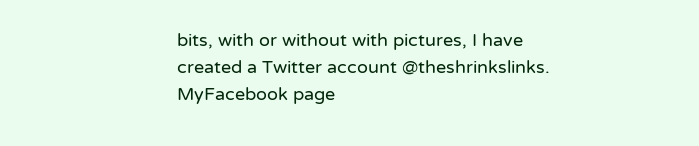bits, with or without with pictures, I have created a Twitter account @theshrinkslinks. MyFacebook page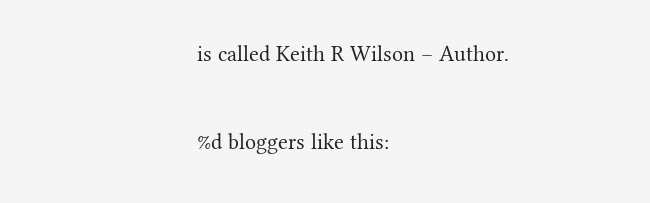is called Keith R Wilson – Author.

%d bloggers like this: